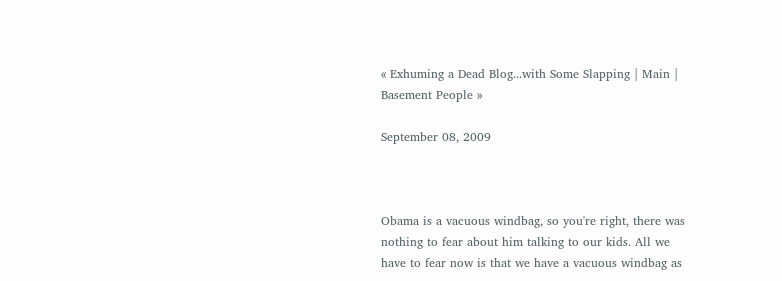« Exhuming a Dead Blog...with Some Slapping | Main | Basement People »

September 08, 2009



Obama is a vacuous windbag, so you're right, there was nothing to fear about him talking to our kids. All we have to fear now is that we have a vacuous windbag as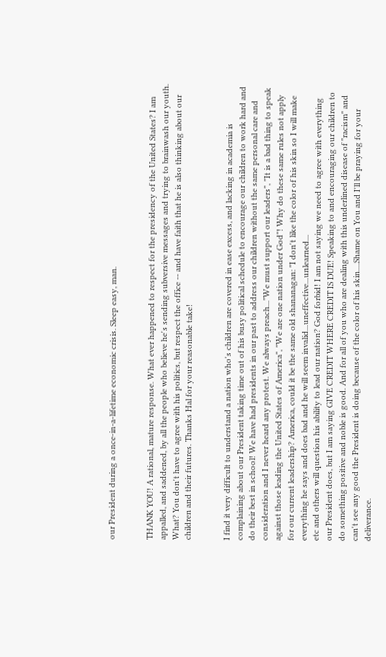our President during a once-in-a-lifetime economic crisis. Sleep easy, man.


THANK YOU! A rational, mature response. What ever happened to respect for the presidency of the United States? I am appalled, and saddened, by all the people who believe he's sending subversive messages and trying to brainwash our youth. What? You don't have to agree with his politics, but respect the office -- and have faith that he is also thinking about our children and their futures. Thanks Hal for your reasonable take!


I find it very difficult to understand a nation who's children are covered in ease excess, and lacking in academia is complaining about our President taking time out of his busy political schedule to encourage our children to work hard and do their best in school! We have had presidents in our past to address our children without the same personal care and consideration and I never heard any protest. We always preach..."We must support our leaders", "It is a bad thing to speak against those leading the United States of America", "We are one nation under God"! Why do these same rules not apply for our current leadership? America, could it be the same old shananagan: "I don't like the color of his skin so I will make everything he says and does bad and he will seem invalid...uneffective...unlearned...
etc and others will question his ability to lead our nation? God forbid! I am not saying we need to agree with everything our President does, but I am saying GIVE CREDIT WHERE CREDIT IS DUE! Speaking to and encouraging our children to do something positive and noble is good. And for all of you who are dealing with this underlined disease of "racism" and can't see any good the President is doing because of the color of his skin....Shame on You and I'll be praying for your deliverance.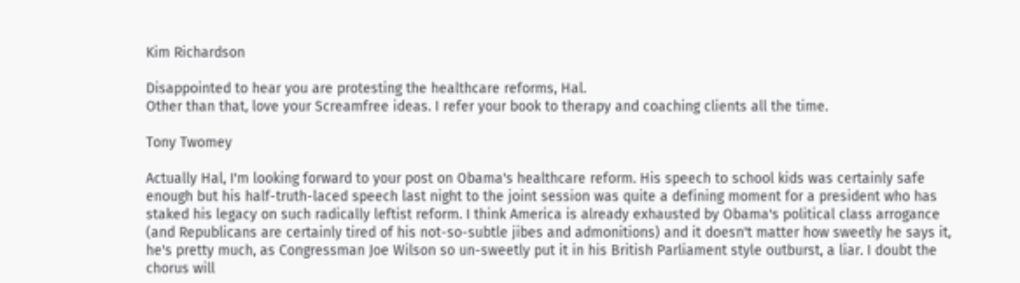Kim Richardson

Disappointed to hear you are protesting the healthcare reforms, Hal.
Other than that, love your Screamfree ideas. I refer your book to therapy and coaching clients all the time.

Tony Twomey

Actually Hal, I'm looking forward to your post on Obama's healthcare reform. His speech to school kids was certainly safe enough but his half-truth-laced speech last night to the joint session was quite a defining moment for a president who has staked his legacy on such radically leftist reform. I think America is already exhausted by Obama's political class arrogance (and Republicans are certainly tired of his not-so-subtle jibes and admonitions) and it doesn't matter how sweetly he says it, he's pretty much, as Congressman Joe Wilson so un-sweetly put it in his British Parliament style outburst, a liar. I doubt the chorus will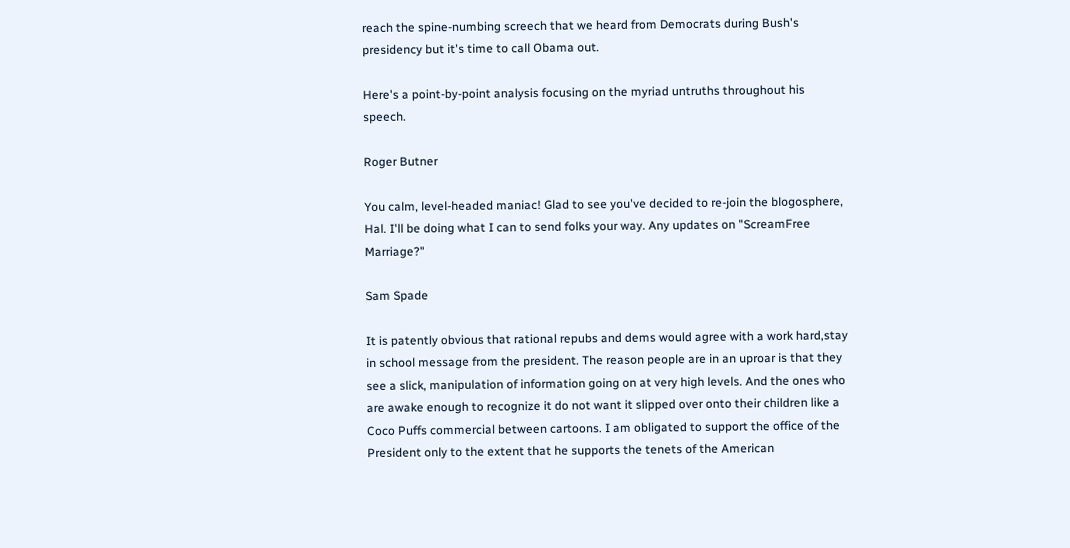reach the spine-numbing screech that we heard from Democrats during Bush's presidency but it's time to call Obama out.

Here's a point-by-point analysis focusing on the myriad untruths throughout his speech.

Roger Butner

You calm, level-headed maniac! Glad to see you've decided to re-join the blogosphere, Hal. I'll be doing what I can to send folks your way. Any updates on "ScreamFree Marriage?"

Sam Spade

It is patently obvious that rational repubs and dems would agree with a work hard,stay in school message from the president. The reason people are in an uproar is that they see a slick, manipulation of information going on at very high levels. And the ones who are awake enough to recognize it do not want it slipped over onto their children like a Coco Puffs commercial between cartoons. I am obligated to support the office of the President only to the extent that he supports the tenets of the American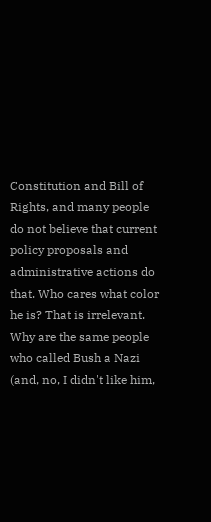Constitution and Bill of Rights, and many people do not believe that current policy proposals and administrative actions do that. Who cares what color he is? That is irrelevant. Why are the same people who called Bush a Nazi (and, no, I didn't like him,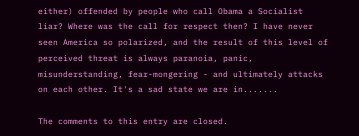either) offended by people who call Obama a Socialist liar? Where was the call for respect then? I have never seen America so polarized, and the result of this level of perceived threat is always paranoia, panic, misunderstanding, fear-mongering - and ultimately attacks on each other. It's a sad state we are in.......

The comments to this entry are closed.